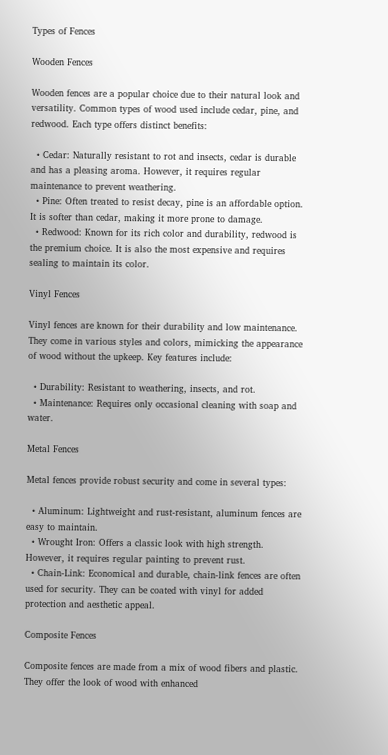Types of Fences

Wooden Fences

Wooden fences are a popular choice due to their natural look and versatility. Common types of wood used include cedar, pine, and redwood. Each type offers distinct benefits:

  • Cedar: Naturally resistant to rot and insects, cedar is durable and has a pleasing aroma. However, it requires regular maintenance to prevent weathering.
  • Pine: Often treated to resist decay, pine is an affordable option. It is softer than cedar, making it more prone to damage.
  • Redwood: Known for its rich color and durability, redwood is the premium choice. It is also the most expensive and requires sealing to maintain its color.

Vinyl Fences

Vinyl fences are known for their durability and low maintenance. They come in various styles and colors, mimicking the appearance of wood without the upkeep. Key features include:

  • Durability: Resistant to weathering, insects, and rot.
  • Maintenance: Requires only occasional cleaning with soap and water.

Metal Fences

Metal fences provide robust security and come in several types:

  • Aluminum: Lightweight and rust-resistant, aluminum fences are easy to maintain.
  • Wrought Iron: Offers a classic look with high strength. However, it requires regular painting to prevent rust.
  • Chain-Link: Economical and durable, chain-link fences are often used for security. They can be coated with vinyl for added protection and aesthetic appeal.

Composite Fences

Composite fences are made from a mix of wood fibers and plastic. They offer the look of wood with enhanced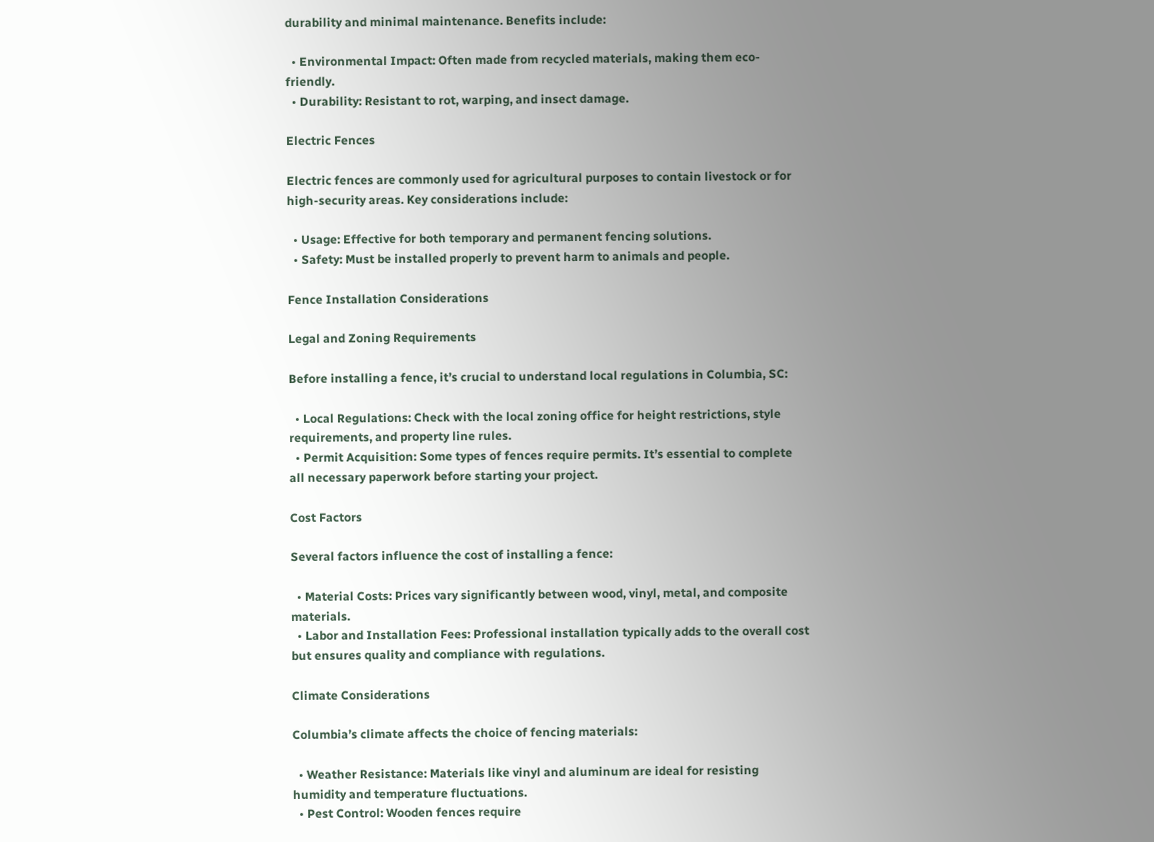durability and minimal maintenance. Benefits include:

  • Environmental Impact: Often made from recycled materials, making them eco-friendly.
  • Durability: Resistant to rot, warping, and insect damage.

Electric Fences

Electric fences are commonly used for agricultural purposes to contain livestock or for high-security areas. Key considerations include:

  • Usage: Effective for both temporary and permanent fencing solutions.
  • Safety: Must be installed properly to prevent harm to animals and people.

Fence Installation Considerations

Legal and Zoning Requirements

Before installing a fence, it’s crucial to understand local regulations in Columbia, SC:

  • Local Regulations: Check with the local zoning office for height restrictions, style requirements, and property line rules.
  • Permit Acquisition: Some types of fences require permits. It’s essential to complete all necessary paperwork before starting your project.

Cost Factors

Several factors influence the cost of installing a fence:

  • Material Costs: Prices vary significantly between wood, vinyl, metal, and composite materials.
  • Labor and Installation Fees: Professional installation typically adds to the overall cost but ensures quality and compliance with regulations.

Climate Considerations

Columbia’s climate affects the choice of fencing materials:

  • Weather Resistance: Materials like vinyl and aluminum are ideal for resisting humidity and temperature fluctuations.
  • Pest Control: Wooden fences require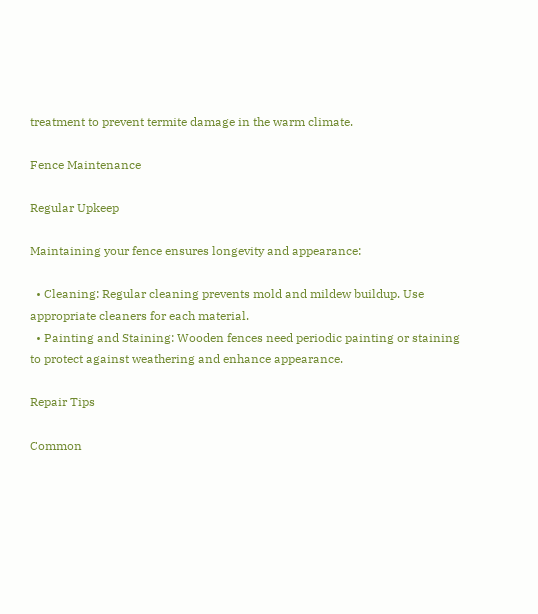treatment to prevent termite damage in the warm climate.

Fence Maintenance

Regular Upkeep

Maintaining your fence ensures longevity and appearance:

  • Cleaning: Regular cleaning prevents mold and mildew buildup. Use appropriate cleaners for each material.
  • Painting and Staining: Wooden fences need periodic painting or staining to protect against weathering and enhance appearance.

Repair Tips

Common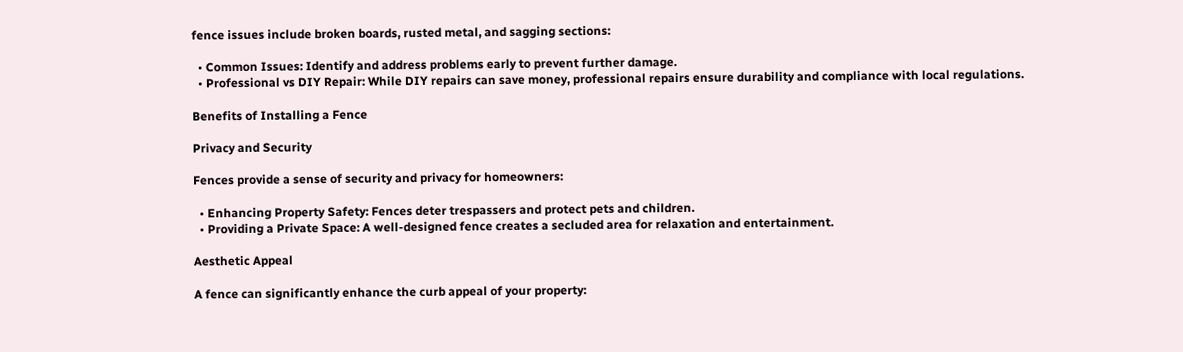fence issues include broken boards, rusted metal, and sagging sections:

  • Common Issues: Identify and address problems early to prevent further damage.
  • Professional vs DIY Repair: While DIY repairs can save money, professional repairs ensure durability and compliance with local regulations.

Benefits of Installing a Fence

Privacy and Security

Fences provide a sense of security and privacy for homeowners:

  • Enhancing Property Safety: Fences deter trespassers and protect pets and children.
  • Providing a Private Space: A well-designed fence creates a secluded area for relaxation and entertainment.

Aesthetic Appeal

A fence can significantly enhance the curb appeal of your property: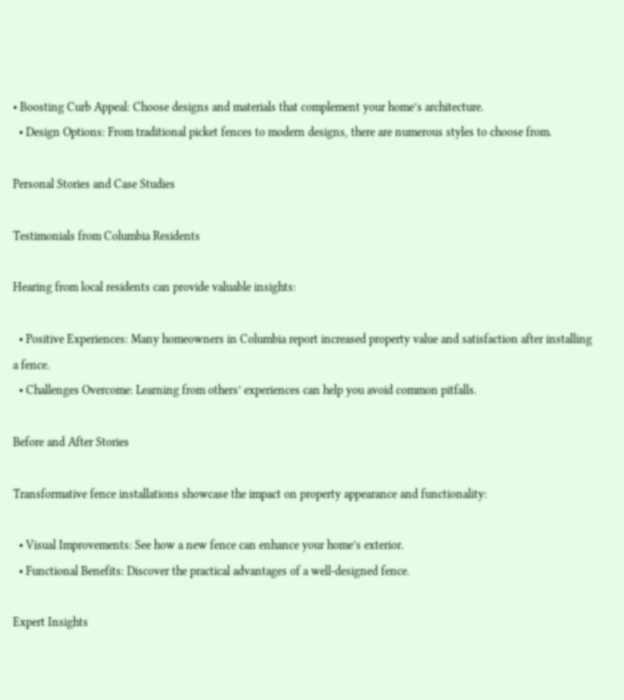• Boosting Curb Appeal: Choose designs and materials that complement your home’s architecture.
  • Design Options: From traditional picket fences to modern designs, there are numerous styles to choose from.

Personal Stories and Case Studies

Testimonials from Columbia Residents

Hearing from local residents can provide valuable insights:

  • Positive Experiences: Many homeowners in Columbia report increased property value and satisfaction after installing a fence.
  • Challenges Overcome: Learning from others’ experiences can help you avoid common pitfalls.

Before and After Stories

Transformative fence installations showcase the impact on property appearance and functionality:

  • Visual Improvements: See how a new fence can enhance your home’s exterior.
  • Functional Benefits: Discover the practical advantages of a well-designed fence.

Expert Insights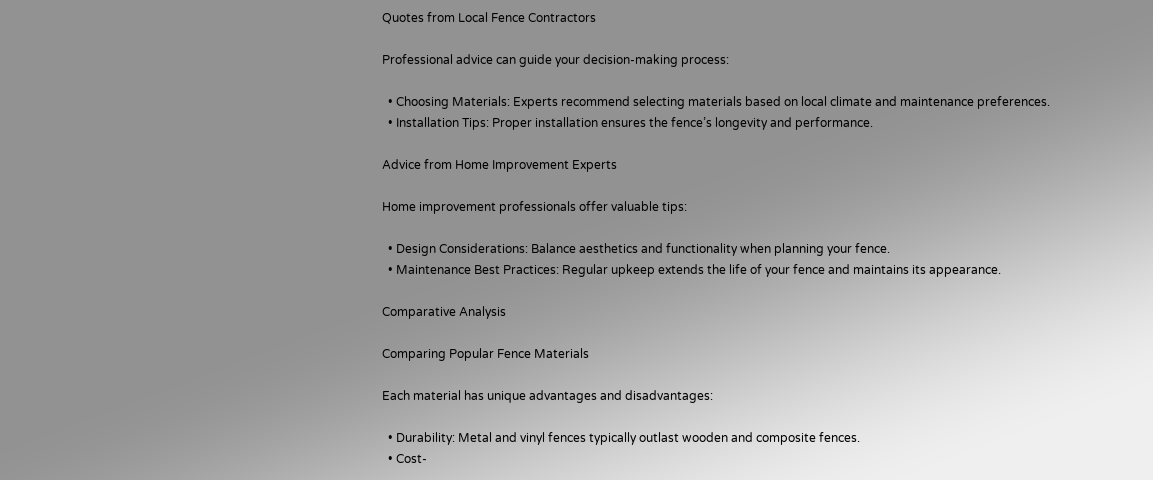Quotes from Local Fence Contractors

Professional advice can guide your decision-making process:

  • Choosing Materials: Experts recommend selecting materials based on local climate and maintenance preferences.
  • Installation Tips: Proper installation ensures the fence’s longevity and performance.

Advice from Home Improvement Experts

Home improvement professionals offer valuable tips:

  • Design Considerations: Balance aesthetics and functionality when planning your fence.
  • Maintenance Best Practices: Regular upkeep extends the life of your fence and maintains its appearance.

Comparative Analysis

Comparing Popular Fence Materials

Each material has unique advantages and disadvantages:

  • Durability: Metal and vinyl fences typically outlast wooden and composite fences.
  • Cost-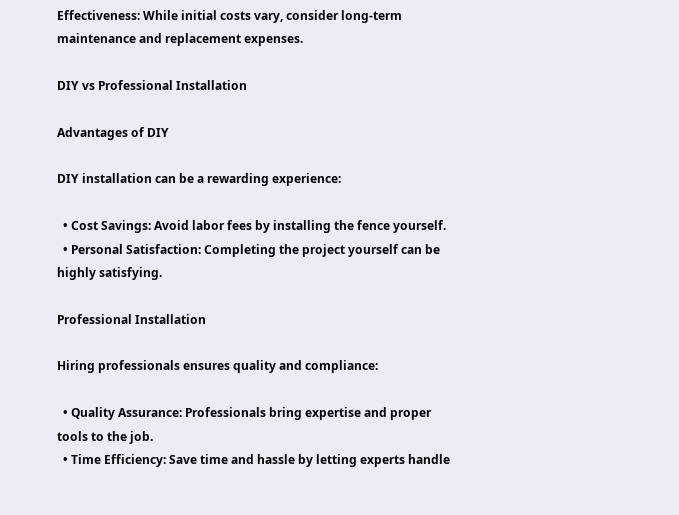Effectiveness: While initial costs vary, consider long-term maintenance and replacement expenses.

DIY vs Professional Installation

Advantages of DIY

DIY installation can be a rewarding experience:

  • Cost Savings: Avoid labor fees by installing the fence yourself.
  • Personal Satisfaction: Completing the project yourself can be highly satisfying.

Professional Installation

Hiring professionals ensures quality and compliance:

  • Quality Assurance: Professionals bring expertise and proper tools to the job.
  • Time Efficiency: Save time and hassle by letting experts handle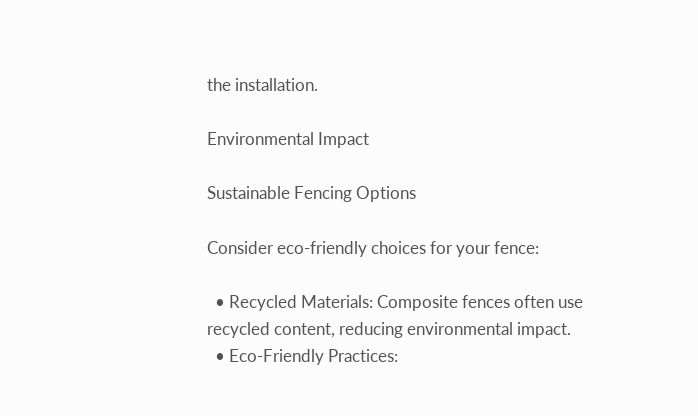the installation.

Environmental Impact

Sustainable Fencing Options

Consider eco-friendly choices for your fence:

  • Recycled Materials: Composite fences often use recycled content, reducing environmental impact.
  • Eco-Friendly Practices: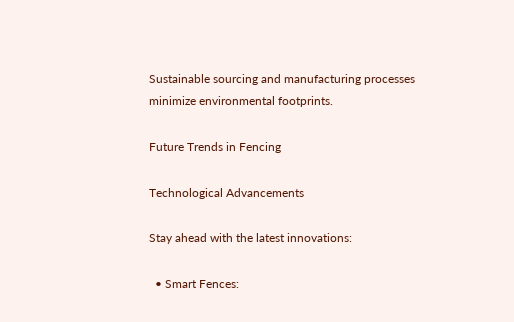Sustainable sourcing and manufacturing processes minimize environmental footprints.

Future Trends in Fencing

Technological Advancements

Stay ahead with the latest innovations:

  • Smart Fences: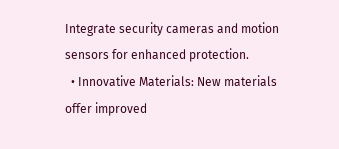Integrate security cameras and motion sensors for enhanced protection.
  • Innovative Materials: New materials offer improved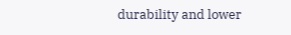durability and lower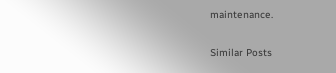maintenance.

Similar Posts